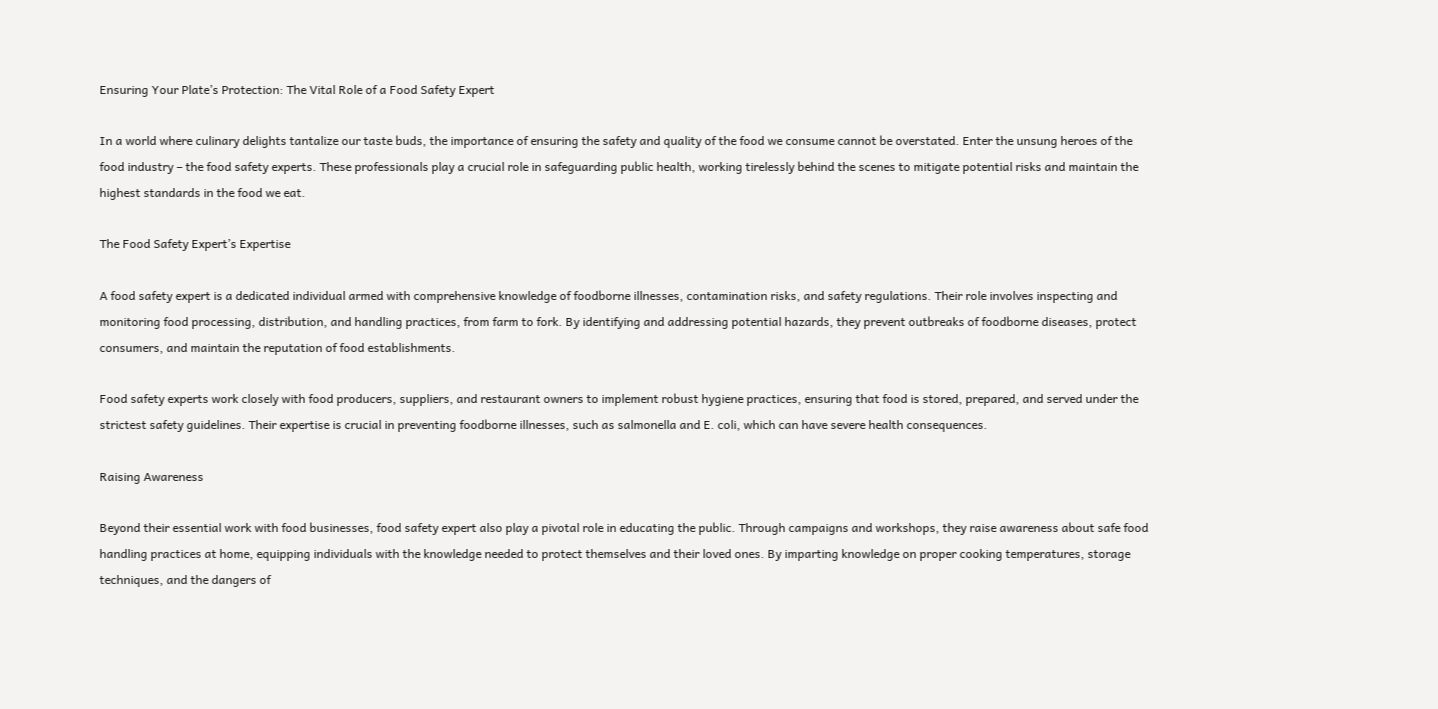Ensuring Your Plate’s Protection: The Vital Role of a Food Safety Expert

In a world where culinary delights tantalize our taste buds, the importance of ensuring the safety and quality of the food we consume cannot be overstated. Enter the unsung heroes of the food industry – the food safety experts. These professionals play a crucial role in safeguarding public health, working tirelessly behind the scenes to mitigate potential risks and maintain the highest standards in the food we eat.

The Food Safety Expert’s Expertise

A food safety expert is a dedicated individual armed with comprehensive knowledge of foodborne illnesses, contamination risks, and safety regulations. Their role involves inspecting and monitoring food processing, distribution, and handling practices, from farm to fork. By identifying and addressing potential hazards, they prevent outbreaks of foodborne diseases, protect consumers, and maintain the reputation of food establishments.

Food safety experts work closely with food producers, suppliers, and restaurant owners to implement robust hygiene practices, ensuring that food is stored, prepared, and served under the strictest safety guidelines. Their expertise is crucial in preventing foodborne illnesses, such as salmonella and E. coli, which can have severe health consequences.

Raising Awareness

Beyond their essential work with food businesses, food safety expert also play a pivotal role in educating the public. Through campaigns and workshops, they raise awareness about safe food handling practices at home, equipping individuals with the knowledge needed to protect themselves and their loved ones. By imparting knowledge on proper cooking temperatures, storage techniques, and the dangers of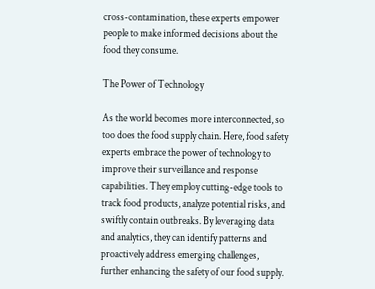cross-contamination, these experts empower people to make informed decisions about the food they consume.

The Power of Technology

As the world becomes more interconnected, so too does the food supply chain. Here, food safety experts embrace the power of technology to improve their surveillance and response capabilities. They employ cutting-edge tools to track food products, analyze potential risks, and swiftly contain outbreaks. By leveraging data and analytics, they can identify patterns and proactively address emerging challenges, further enhancing the safety of our food supply.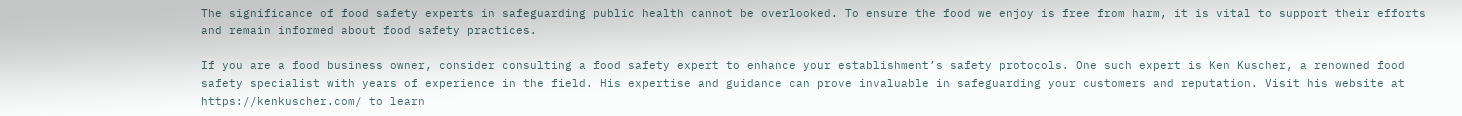The significance of food safety experts in safeguarding public health cannot be overlooked. To ensure the food we enjoy is free from harm, it is vital to support their efforts and remain informed about food safety practices.

If you are a food business owner, consider consulting a food safety expert to enhance your establishment’s safety protocols. One such expert is Ken Kuscher, a renowned food safety specialist with years of experience in the field. His expertise and guidance can prove invaluable in safeguarding your customers and reputation. Visit his website at https://kenkuscher.com/ to learn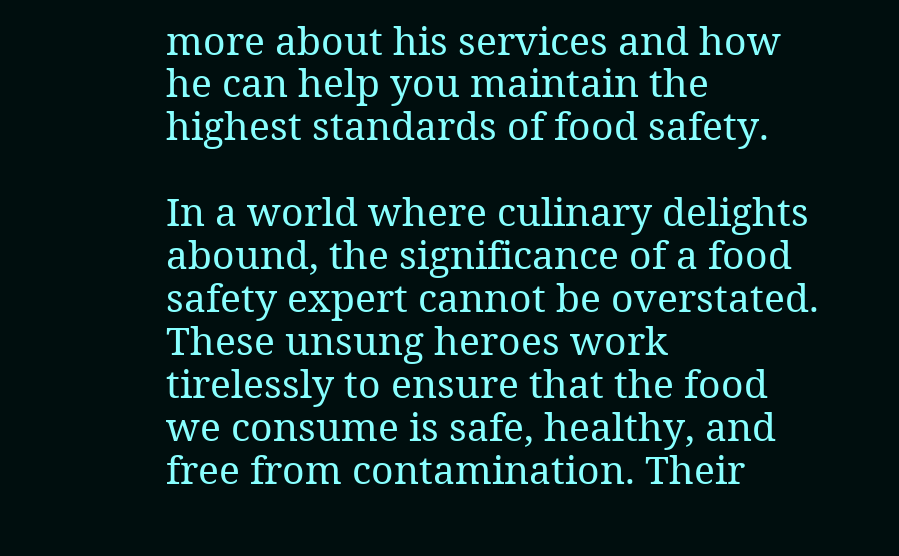more about his services and how he can help you maintain the highest standards of food safety.

In a world where culinary delights abound, the significance of a food safety expert cannot be overstated. These unsung heroes work tirelessly to ensure that the food we consume is safe, healthy, and free from contamination. Their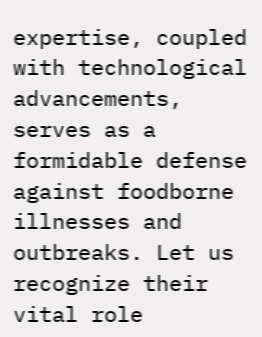expertise, coupled with technological advancements, serves as a formidable defense against foodborne illnesses and outbreaks. Let us recognize their vital role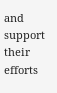and support their efforts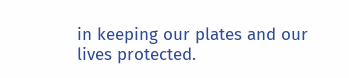in keeping our plates and our lives protected.